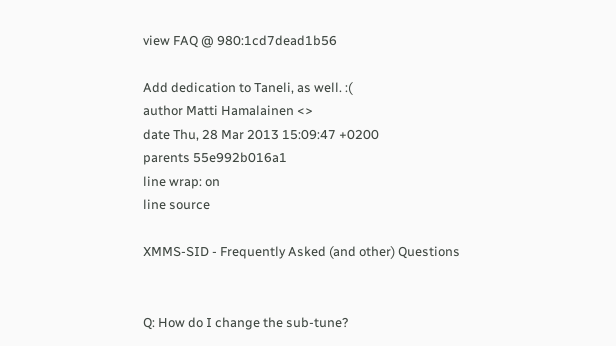view FAQ @ 980:1cd7dead1b56

Add dedication to Taneli, as well. :(
author Matti Hamalainen <>
date Thu, 28 Mar 2013 15:09:47 +0200
parents 55e992b016a1
line wrap: on
line source

XMMS-SID - Frequently Asked (and other) Questions


Q: How do I change the sub-tune?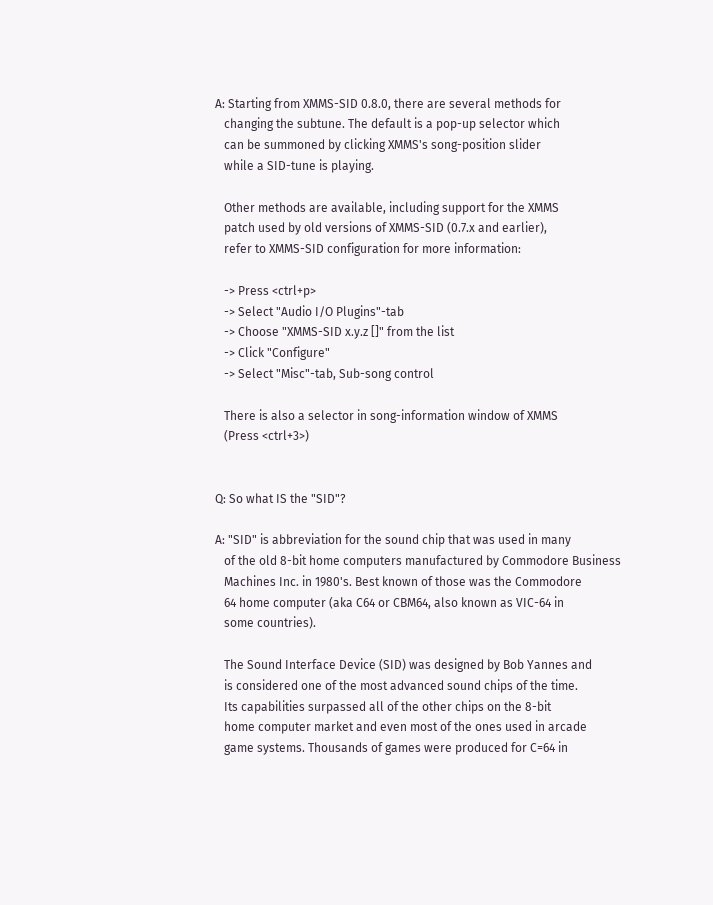A: Starting from XMMS-SID 0.8.0, there are several methods for
   changing the subtune. The default is a pop-up selector which
   can be summoned by clicking XMMS's song-position slider
   while a SID-tune is playing.

   Other methods are available, including support for the XMMS
   patch used by old versions of XMMS-SID (0.7.x and earlier),
   refer to XMMS-SID configuration for more information:

   -> Press <ctrl+p>
   -> Select "Audio I/O Plugins"-tab
   -> Choose "XMMS-SID x.y.z []" from the list
   -> Click "Configure"
   -> Select "Misc"-tab, Sub-song control

   There is also a selector in song-information window of XMMS
   (Press <ctrl+3>)


Q: So what IS the "SID"?

A: "SID" is abbreviation for the sound chip that was used in many
   of the old 8-bit home computers manufactured by Commodore Business
   Machines Inc. in 1980's. Best known of those was the Commodore
   64 home computer (aka C64 or CBM64, also known as VIC-64 in
   some countries).

   The Sound Interface Device (SID) was designed by Bob Yannes and
   is considered one of the most advanced sound chips of the time.
   Its capabilities surpassed all of the other chips on the 8-bit
   home computer market and even most of the ones used in arcade
   game systems. Thousands of games were produced for C=64 in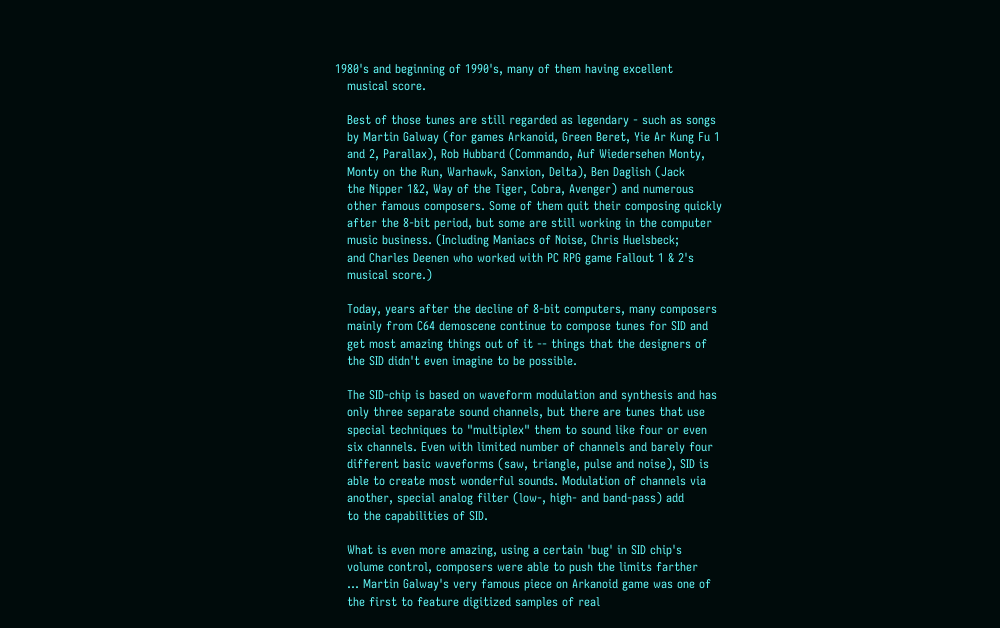1980's and beginning of 1990's, many of them having excellent
   musical score.

   Best of those tunes are still regarded as legendary - such as songs
   by Martin Galway (for games Arkanoid, Green Beret, Yie Ar Kung Fu 1
   and 2, Parallax), Rob Hubbard (Commando, Auf Wiedersehen Monty,
   Monty on the Run, Warhawk, Sanxion, Delta), Ben Daglish (Jack
   the Nipper 1&2, Way of the Tiger, Cobra, Avenger) and numerous
   other famous composers. Some of them quit their composing quickly
   after the 8-bit period, but some are still working in the computer
   music business. (Including Maniacs of Noise, Chris Huelsbeck;
   and Charles Deenen who worked with PC RPG game Fallout 1 & 2's
   musical score.)

   Today, years after the decline of 8-bit computers, many composers
   mainly from C64 demoscene continue to compose tunes for SID and
   get most amazing things out of it -- things that the designers of
   the SID didn't even imagine to be possible.

   The SID-chip is based on waveform modulation and synthesis and has
   only three separate sound channels, but there are tunes that use
   special techniques to "multiplex" them to sound like four or even
   six channels. Even with limited number of channels and barely four
   different basic waveforms (saw, triangle, pulse and noise), SID is
   able to create most wonderful sounds. Modulation of channels via
   another, special analog filter (low-, high- and band-pass) add
   to the capabilities of SID.

   What is even more amazing, using a certain 'bug' in SID chip's
   volume control, composers were able to push the limits farther
   ... Martin Galway's very famous piece on Arkanoid game was one of
   the first to feature digitized samples of real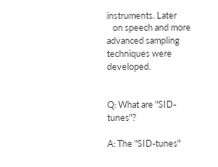instruments. Later
   on speech and more advanced sampling techniques were developed.


Q: What are "SID-tunes"?

A: The "SID-tunes"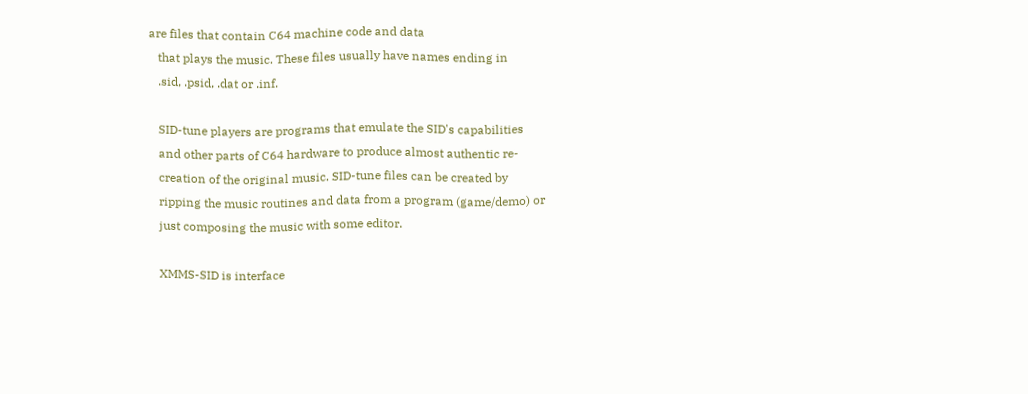are files that contain C64 machine code and data
   that plays the music. These files usually have names ending in
   .sid, .psid, .dat or .inf.

   SID-tune players are programs that emulate the SID's capabilities
   and other parts of C64 hardware to produce almost authentic re-
   creation of the original music. SID-tune files can be created by
   ripping the music routines and data from a program (game/demo) or
   just composing the music with some editor.

   XMMS-SID is interface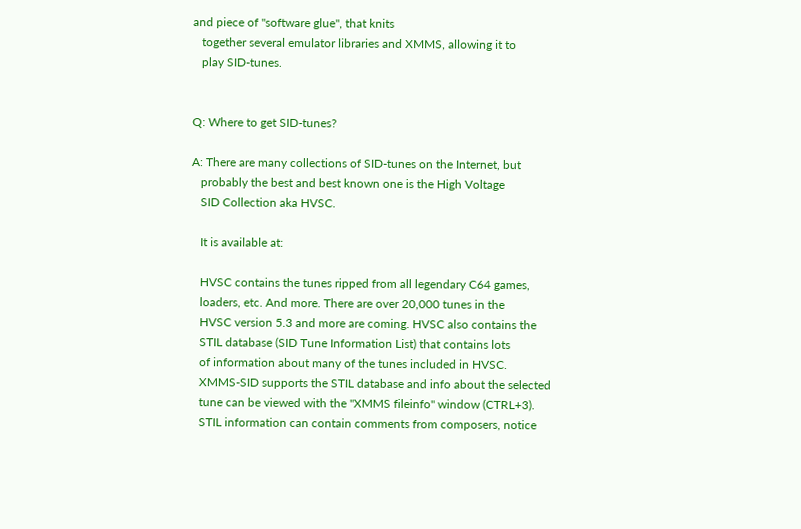and piece of "software glue", that knits
   together several emulator libraries and XMMS, allowing it to
   play SID-tunes.


Q: Where to get SID-tunes?

A: There are many collections of SID-tunes on the Internet, but
   probably the best and best known one is the High Voltage
   SID Collection aka HVSC.

   It is available at:

   HVSC contains the tunes ripped from all legendary C64 games,
   loaders, etc. And more. There are over 20,000 tunes in the
   HVSC version 5.3 and more are coming. HVSC also contains the
   STIL database (SID Tune Information List) that contains lots
   of information about many of the tunes included in HVSC.
   XMMS-SID supports the STIL database and info about the selected
   tune can be viewed with the "XMMS fileinfo" window (CTRL+3).
   STIL information can contain comments from composers, notice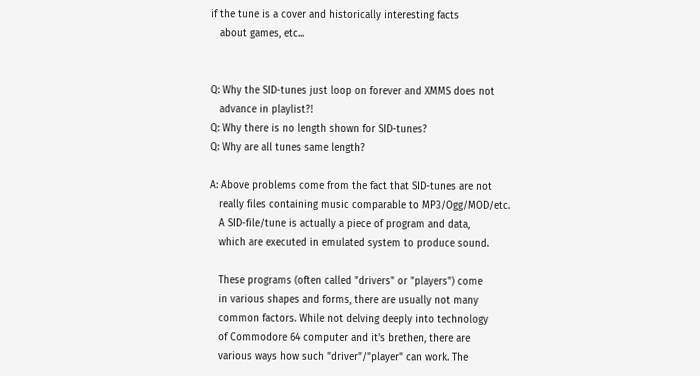if the tune is a cover and historically interesting facts
   about games, etc...


Q: Why the SID-tunes just loop on forever and XMMS does not
   advance in playlist?!
Q: Why there is no length shown for SID-tunes?
Q: Why are all tunes same length?

A: Above problems come from the fact that SID-tunes are not
   really files containing music comparable to MP3/Ogg/MOD/etc.
   A SID-file/tune is actually a piece of program and data,
   which are executed in emulated system to produce sound.

   These programs (often called "drivers" or "players") come
   in various shapes and forms, there are usually not many
   common factors. While not delving deeply into technology
   of Commodore 64 computer and it's brethen, there are
   various ways how such "driver"/"player" can work. The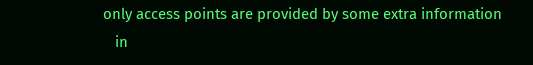only access points are provided by some extra information
   in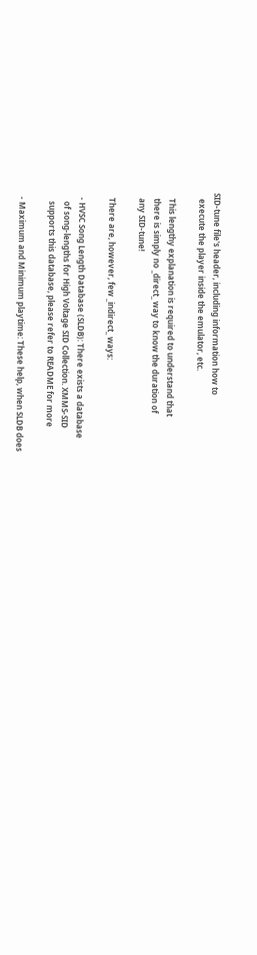SID-tune file's header, including information how to
   execute the player inside the emulator, etc.

   This lengthy explanation is required to understand that
   there is simply no _direct_ way to know the duration of
   any SID-tune!

   There are, however, few _indirect_ ways:

   - HVSC Song Length Database (SLDB): There exists a database
     of song-lengths for High Voltage SID Collection. XMMS-SID
     supports this database, please refer to README for more

   - Maximum and Minimum playtime: These help, when SLDB does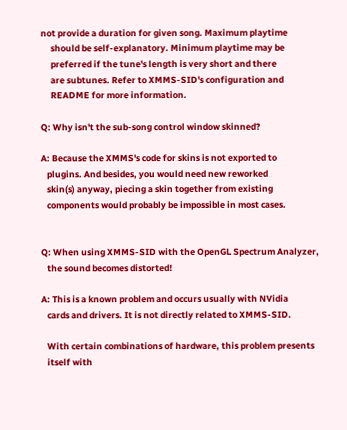not provide a duration for given song. Maximum playtime
     should be self-explanatory. Minimum playtime may be
     preferred if the tune's length is very short and there
     are subtunes. Refer to XMMS-SID's configuration and
     README for more information.

Q: Why isn't the sub-song control window skinned?

A: Because the XMMS's code for skins is not exported to
   plugins. And besides, you would need new reworked
   skin(s) anyway, piecing a skin together from existing
   components would probably be impossible in most cases.


Q: When using XMMS-SID with the OpenGL Spectrum Analyzer,
   the sound becomes distorted!

A: This is a known problem and occurs usually with NVidia
   cards and drivers. It is not directly related to XMMS-SID.

   With certain combinations of hardware, this problem presents
   itself with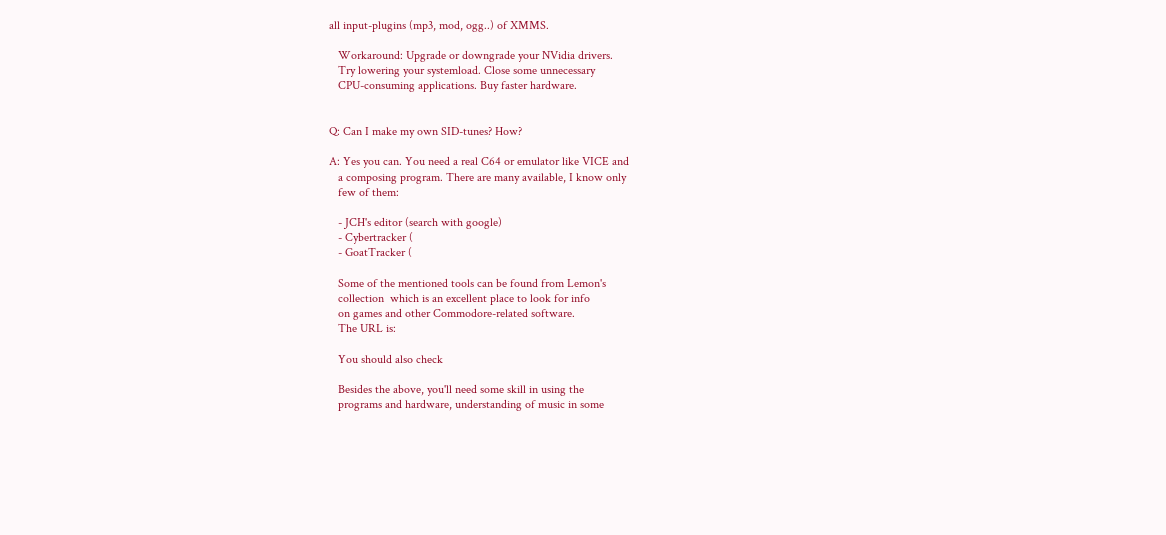all input-plugins (mp3, mod, ogg..) of XMMS.

   Workaround: Upgrade or downgrade your NVidia drivers.
   Try lowering your systemload. Close some unnecessary
   CPU-consuming applications. Buy faster hardware.


Q: Can I make my own SID-tunes? How?

A: Yes you can. You need a real C64 or emulator like VICE and
   a composing program. There are many available, I know only
   few of them:

   - JCH's editor (search with google)
   - Cybertracker (
   - GoatTracker (

   Some of the mentioned tools can be found from Lemon's
   collection  which is an excellent place to look for info
   on games and other Commodore-related software.
   The URL is:

   You should also check

   Besides the above, you'll need some skill in using the
   programs and hardware, understanding of music in some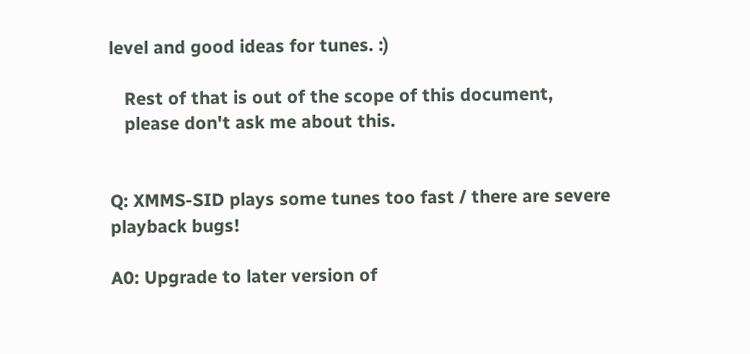level and good ideas for tunes. :)

   Rest of that is out of the scope of this document,
   please don't ask me about this.


Q: XMMS-SID plays some tunes too fast / there are severe playback bugs!

A0: Upgrade to later version of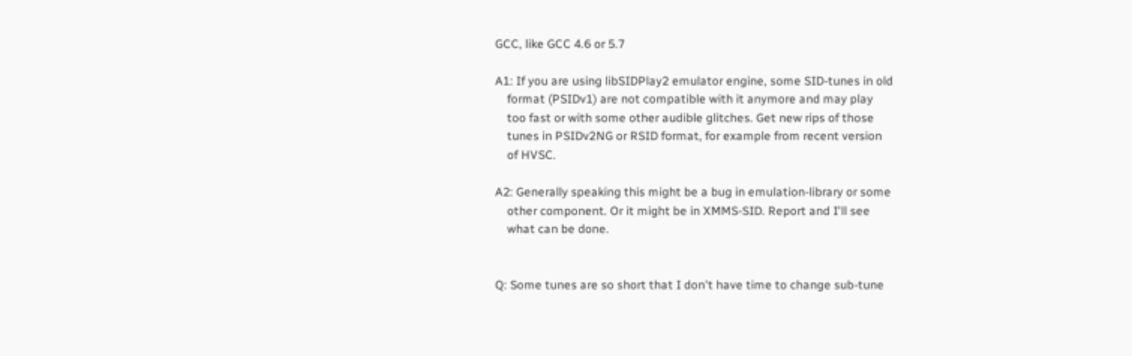GCC, like GCC 4.6 or 5.7

A1: If you are using libSIDPlay2 emulator engine, some SID-tunes in old
    format (PSIDv1) are not compatible with it anymore and may play
    too fast or with some other audible glitches. Get new rips of those
    tunes in PSIDv2NG or RSID format, for example from recent version
    of HVSC.

A2: Generally speaking this might be a bug in emulation-library or some
    other component. Or it might be in XMMS-SID. Report and I'll see
    what can be done.


Q: Some tunes are so short that I don't have time to change sub-tune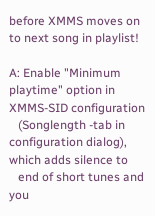before XMMS moves on to next song in playlist!

A: Enable "Minimum playtime" option in XMMS-SID configuration
   (Songlength -tab in configuration dialog), which adds silence to
   end of short tunes and you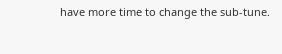have more time to change the sub-tune.